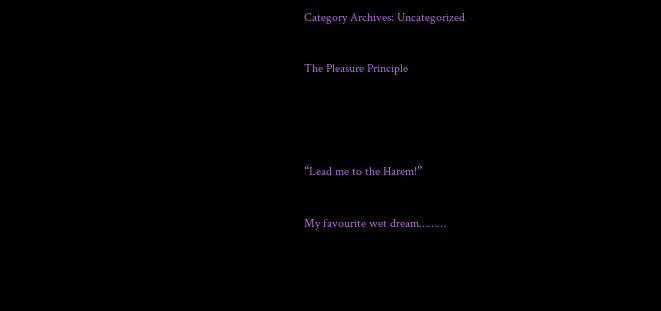Category Archives: Uncategorized

The Pleasure Principle



“Lead me to the Harem!”

My favourite wet dream………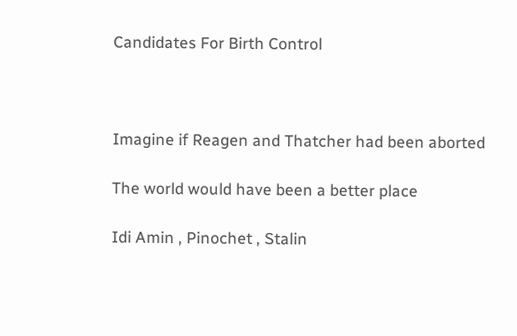Candidates For Birth Control



Imagine if Reagen and Thatcher had been aborted

The world would have been a better place

Idi Amin , Pinochet , Stalin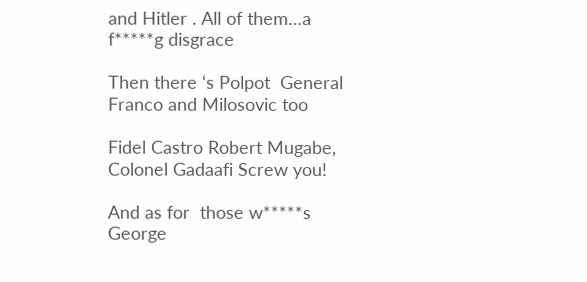and Hitler . All of them…a f*****g disgrace

Then there ‘s Polpot  General Franco and Milosovic too

Fidel Castro Robert Mugabe, Colonel Gadaafi Screw you!

And as for  those w*****s George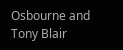Osbourne and Tony Blair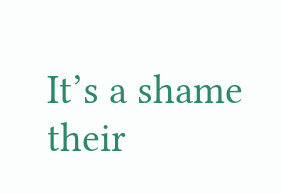It’s a shame their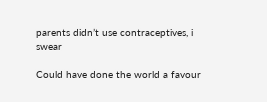parents didn’t use contraceptives, i swear

Could have done the world a favour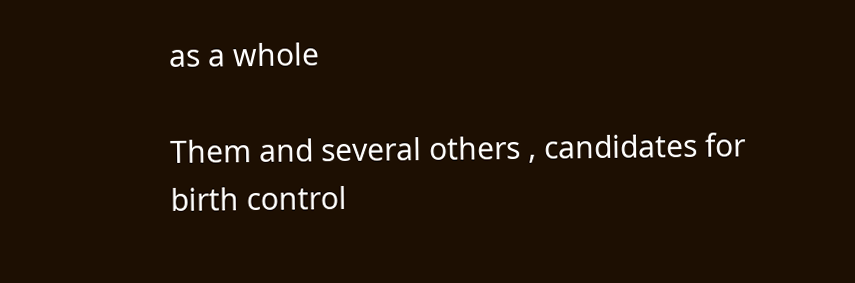as a whole

Them and several others , candidates for birth control